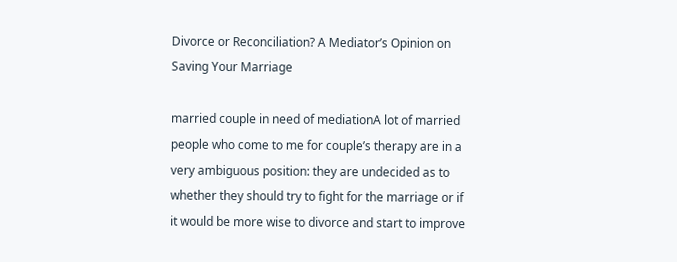Divorce or Reconciliation? A Mediator’s Opinion on Saving Your Marriage

married couple in need of mediationA lot of married people who come to me for couple’s therapy are in a very ambiguous position: they are undecided as to whether they should try to fight for the marriage or if it would be more wise to divorce and start to improve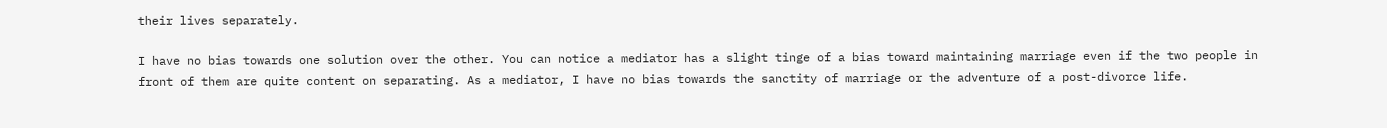their lives separately.

I have no bias towards one solution over the other. You can notice a mediator has a slight tinge of a bias toward maintaining marriage even if the two people in front of them are quite content on separating. As a mediator, I have no bias towards the sanctity of marriage or the adventure of a post-divorce life.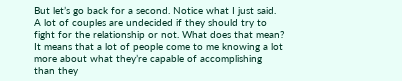But let’s go back for a second. Notice what I just said. A lot of couples are undecided if they should try to fight for the relationship or not. What does that mean? It means that a lot of people come to me knowing a lot more about what they’re capable of accomplishing than they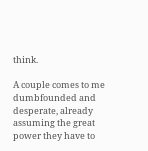think.

A couple comes to me dumbfounded and desperate, already assuming the great power they have to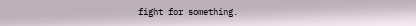fight for something.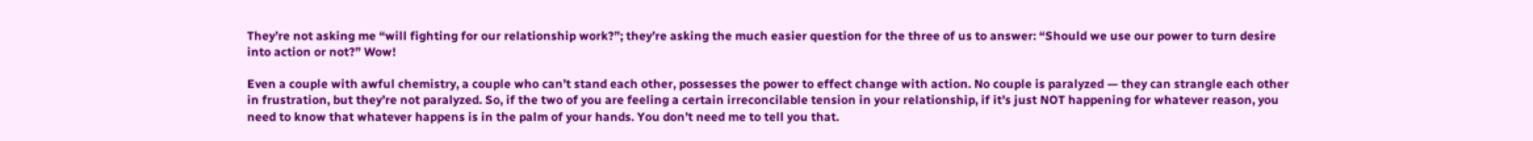They’re not asking me “will fighting for our relationship work?”; they’re asking the much easier question for the three of us to answer: “Should we use our power to turn desire into action or not?” Wow!

Even a couple with awful chemistry, a couple who can’t stand each other, possesses the power to effect change with action. No couple is paralyzed — they can strangle each other in frustration, but they’re not paralyzed. So, if the two of you are feeling a certain irreconcilable tension in your relationship, if it’s just NOT happening for whatever reason, you need to know that whatever happens is in the palm of your hands. You don’t need me to tell you that.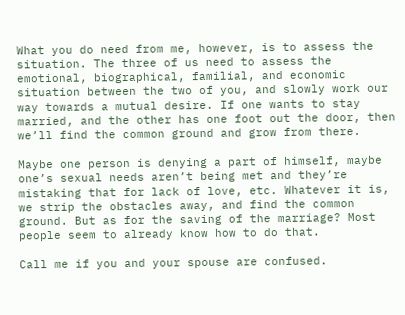What you do need from me, however, is to assess the situation. The three of us need to assess the emotional, biographical, familial, and economic situation between the two of you, and slowly work our way towards a mutual desire. If one wants to stay married, and the other has one foot out the door, then we’ll find the common ground and grow from there.

Maybe one person is denying a part of himself, maybe one’s sexual needs aren’t being met and they’re mistaking that for lack of love, etc. Whatever it is, we strip the obstacles away, and find the common ground. But as for the saving of the marriage? Most people seem to already know how to do that.

Call me if you and your spouse are confused.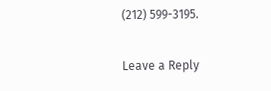(212) 599-3195.

Leave a Reply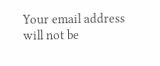Your email address will not be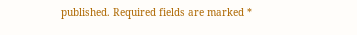published. Required fields are marked *